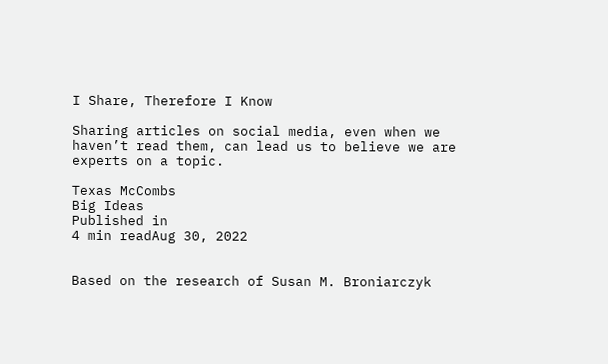I Share, Therefore I Know

Sharing articles on social media, even when we haven’t read them, can lead us to believe we are experts on a topic.

Texas McCombs
Big Ideas
Published in
4 min readAug 30, 2022


Based on the research of Susan M. Broniarczyk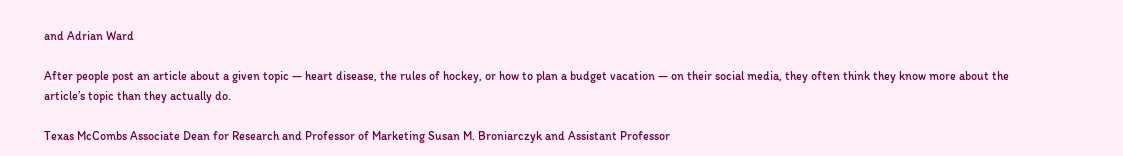and Adrian Ward

After people post an article about a given topic — heart disease, the rules of hockey, or how to plan a budget vacation — on their social media, they often think they know more about the article’s topic than they actually do.

Texas McCombs Associate Dean for Research and Professor of Marketing Susan M. Broniarczyk and Assistant Professor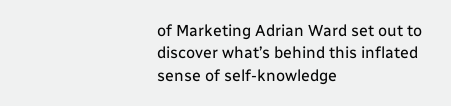of Marketing Adrian Ward set out to discover what’s behind this inflated sense of self-knowledge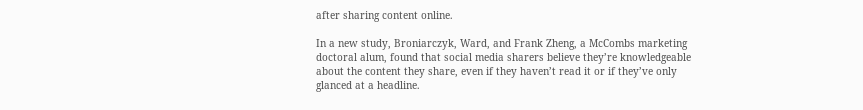after sharing content online.

In a new study, Broniarczyk, Ward, and Frank Zheng, a McCombs marketing doctoral alum, found that social media sharers believe they’re knowledgeable about the content they share, even if they haven’t read it or if they’ve only glanced at a headline.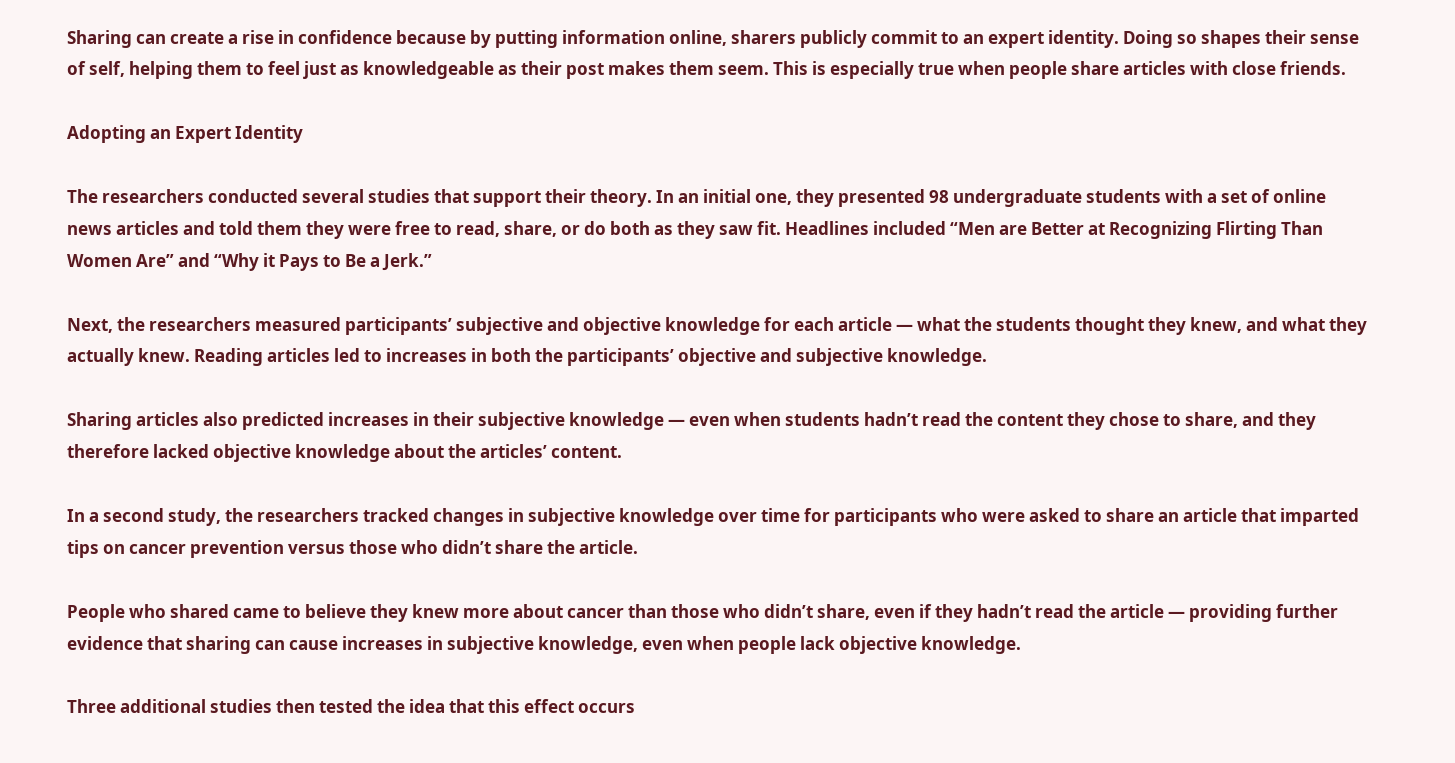Sharing can create a rise in confidence because by putting information online, sharers publicly commit to an expert identity. Doing so shapes their sense of self, helping them to feel just as knowledgeable as their post makes them seem. This is especially true when people share articles with close friends.

Adopting an Expert Identity

The researchers conducted several studies that support their theory. In an initial one, they presented 98 undergraduate students with a set of online news articles and told them they were free to read, share, or do both as they saw fit. Headlines included “Men are Better at Recognizing Flirting Than Women Are” and “Why it Pays to Be a Jerk.”

Next, the researchers measured participants’ subjective and objective knowledge for each article — what the students thought they knew, and what they actually knew. Reading articles led to increases in both the participants’ objective and subjective knowledge.

Sharing articles also predicted increases in their subjective knowledge — even when students hadn’t read the content they chose to share, and they therefore lacked objective knowledge about the articles’ content.

In a second study, the researchers tracked changes in subjective knowledge over time for participants who were asked to share an article that imparted tips on cancer prevention versus those who didn’t share the article.

People who shared came to believe they knew more about cancer than those who didn’t share, even if they hadn’t read the article — providing further evidence that sharing can cause increases in subjective knowledge, even when people lack objective knowledge.

Three additional studies then tested the idea that this effect occurs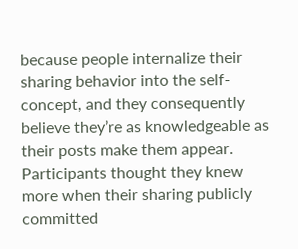because people internalize their sharing behavior into the self-concept, and they consequently believe they’re as knowledgeable as their posts make them appear. Participants thought they knew more when their sharing publicly committed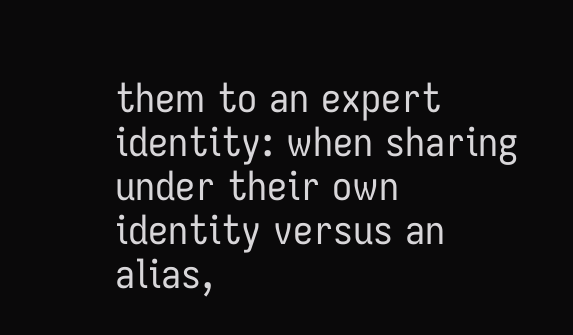them to an expert identity: when sharing under their own identity versus an alias,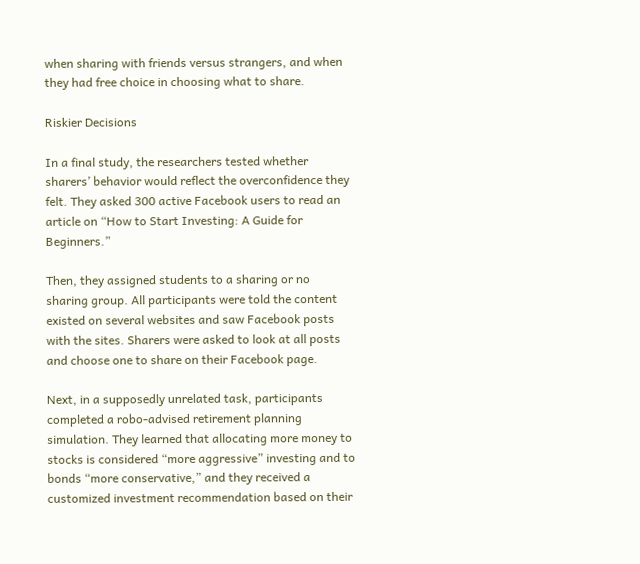when sharing with friends versus strangers, and when they had free choice in choosing what to share.

Riskier Decisions

In a final study, the researchers tested whether sharers’ behavior would reflect the overconfidence they felt. They asked 300 active Facebook users to read an article on “How to Start Investing: A Guide for Beginners.”

Then, they assigned students to a sharing or no sharing group. All participants were told the content existed on several websites and saw Facebook posts with the sites. Sharers were asked to look at all posts and choose one to share on their Facebook page.

Next, in a supposedly unrelated task, participants completed a robo-advised retirement planning simulation. They learned that allocating more money to stocks is considered “more aggressive” investing and to bonds “more conservative,” and they received a customized investment recommendation based on their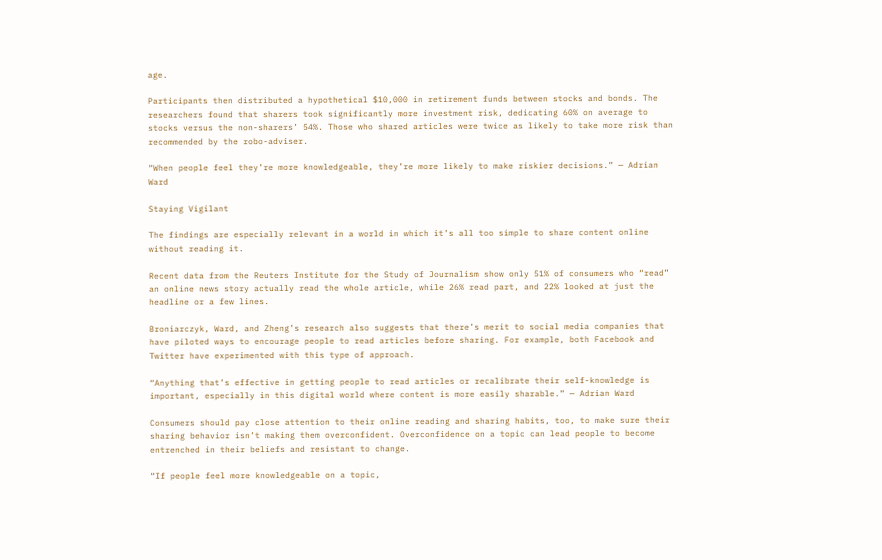age.

Participants then distributed a hypothetical $10,000 in retirement funds between stocks and bonds. The researchers found that sharers took significantly more investment risk, dedicating 60% on average to stocks versus the non-sharers’ 54%. Those who shared articles were twice as likely to take more risk than recommended by the robo-adviser.

“When people feel they’re more knowledgeable, they’re more likely to make riskier decisions.” — Adrian Ward

Staying Vigilant

The findings are especially relevant in a world in which it’s all too simple to share content online without reading it.

Recent data from the Reuters Institute for the Study of Journalism show only 51% of consumers who “read” an online news story actually read the whole article, while 26% read part, and 22% looked at just the headline or a few lines.

Broniarczyk, Ward, and Zheng’s research also suggests that there’s merit to social media companies that have piloted ways to encourage people to read articles before sharing. For example, both Facebook and Twitter have experimented with this type of approach.

“Anything that’s effective in getting people to read articles or recalibrate their self-knowledge is important, especially in this digital world where content is more easily sharable.” — Adrian Ward

Consumers should pay close attention to their online reading and sharing habits, too, to make sure their sharing behavior isn’t making them overconfident. Overconfidence on a topic can lead people to become entrenched in their beliefs and resistant to change.

“If people feel more knowledgeable on a topic,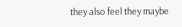they also feel they maybe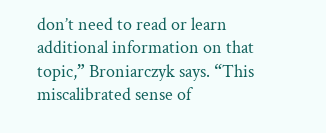don’t need to read or learn additional information on that topic,” Broniarczyk says. “This miscalibrated sense of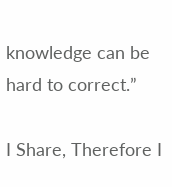knowledge can be hard to correct.”

I Share, Therefore I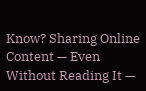Know? Sharing Online Content — Even Without Reading It —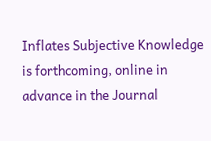Inflates Subjective Knowledge is forthcoming, online in advance in the Journal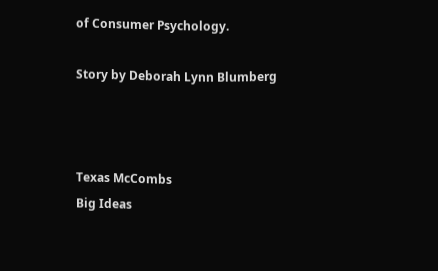of Consumer Psychology.

Story by Deborah Lynn Blumberg



Texas McCombs
Big Ideas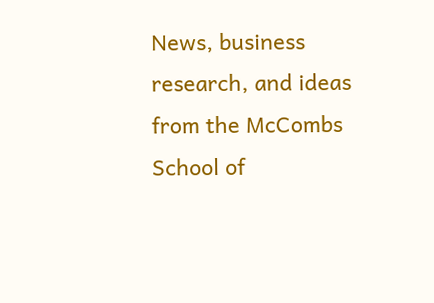News, business research, and ideas from the McCombs School of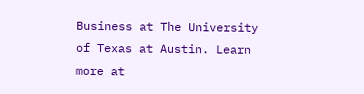Business at The University of Texas at Austin. Learn more at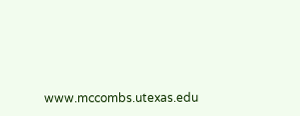www.mccombs.utexas.edu